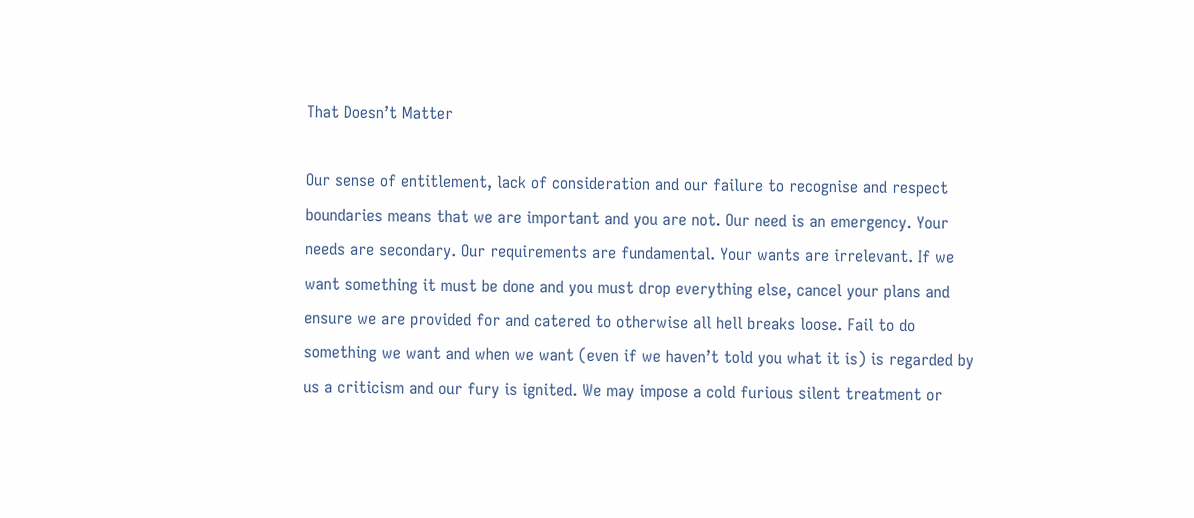That Doesn’t Matter

Our sense of entitlement, lack of consideration and our failure to recognise and respect boundaries means that we are important and you are not. Our need is an emergency. Your needs are secondary. Our requirements are fundamental. Your wants are irrelevant. If we want something it must be done and you must drop everything else, cancel your plans and ensure we are provided for and catered to otherwise all hell breaks loose. Fail to do something we want and when we want (even if we haven’t told you what it is) is regarded by us a criticism and our fury is ignited. We may impose a cold furious silent treatment or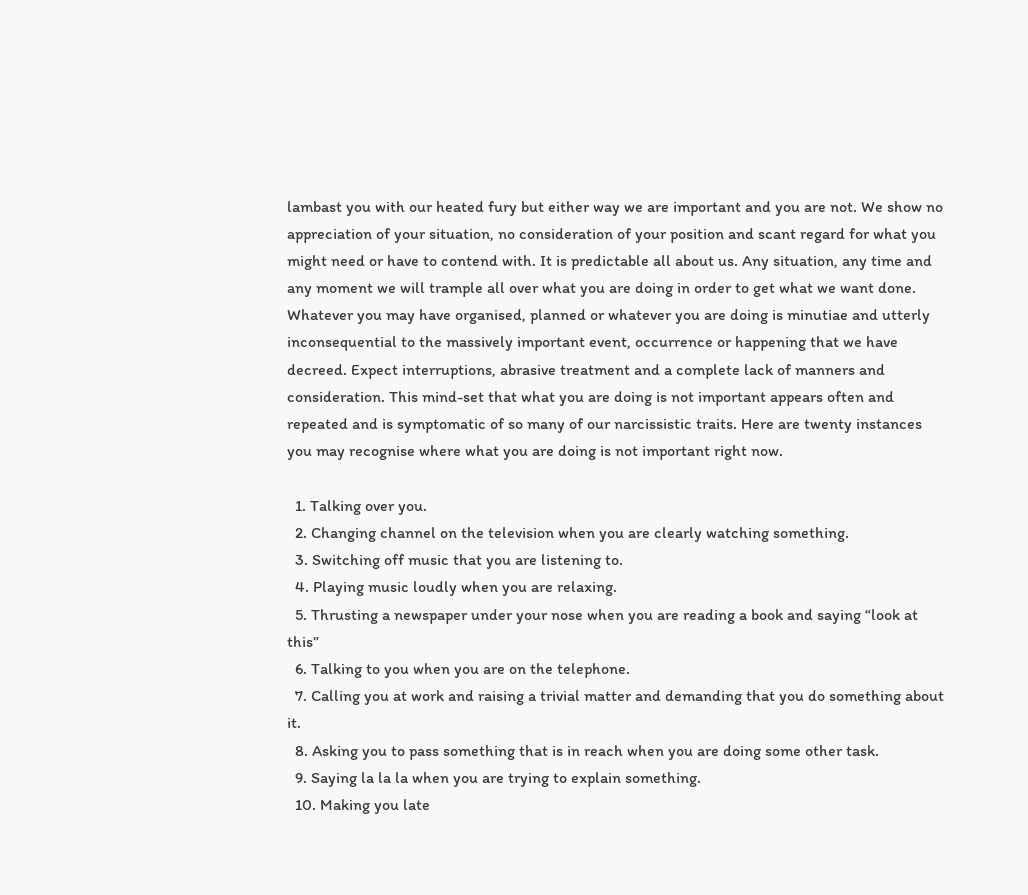lambast you with our heated fury but either way we are important and you are not. We show no appreciation of your situation, no consideration of your position and scant regard for what you might need or have to contend with. It is predictable all about us. Any situation, any time and any moment we will trample all over what you are doing in order to get what we want done. Whatever you may have organised, planned or whatever you are doing is minutiae and utterly inconsequential to the massively important event, occurrence or happening that we have decreed. Expect interruptions, abrasive treatment and a complete lack of manners and consideration. This mind-set that what you are doing is not important appears often and repeated and is symptomatic of so many of our narcissistic traits. Here are twenty instances you may recognise where what you are doing is not important right now.

  1. Talking over you.
  2. Changing channel on the television when you are clearly watching something.
  3. Switching off music that you are listening to.
  4. Playing music loudly when you are relaxing.
  5. Thrusting a newspaper under your nose when you are reading a book and saying “look at this”
  6. Talking to you when you are on the telephone.
  7. Calling you at work and raising a trivial matter and demanding that you do something about it.
  8. Asking you to pass something that is in reach when you are doing some other task.
  9. Saying la la la when you are trying to explain something.
  10. Making you late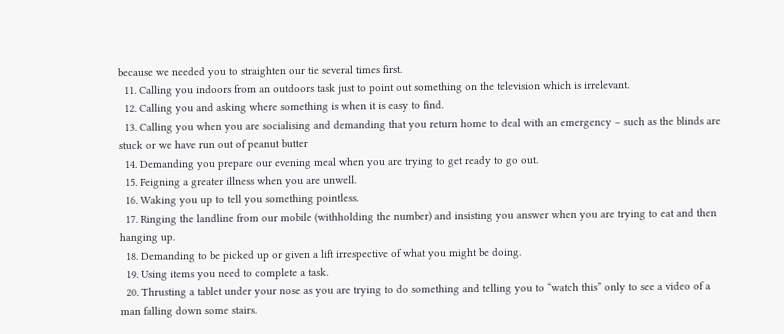because we needed you to straighten our tie several times first.
  11. Calling you indoors from an outdoors task just to point out something on the television which is irrelevant.
  12. Calling you and asking where something is when it is easy to find.
  13. Calling you when you are socialising and demanding that you return home to deal with an emergency – such as the blinds are stuck or we have run out of peanut butter
  14. Demanding you prepare our evening meal when you are trying to get ready to go out.
  15. Feigning a greater illness when you are unwell.
  16. Waking you up to tell you something pointless.
  17. Ringing the landline from our mobile (withholding the number) and insisting you answer when you are trying to eat and then hanging up.
  18. Demanding to be picked up or given a lift irrespective of what you might be doing.
  19. Using items you need to complete a task.
  20. Thrusting a tablet under your nose as you are trying to do something and telling you to “watch this” only to see a video of a man falling down some stairs.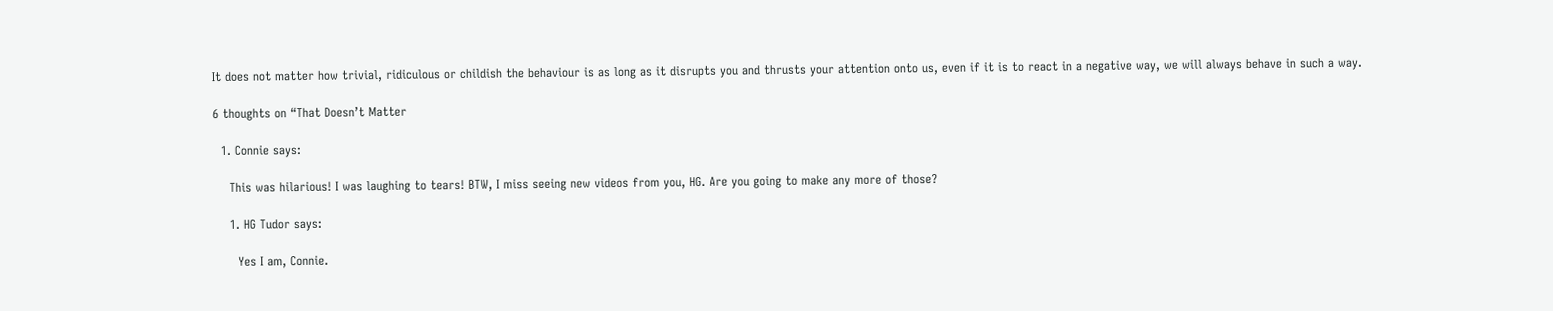It does not matter how trivial, ridiculous or childish the behaviour is as long as it disrupts you and thrusts your attention onto us, even if it is to react in a negative way, we will always behave in such a way.

6 thoughts on “That Doesn’t Matter

  1. Connie says:

    This was hilarious! I was laughing to tears! BTW, I miss seeing new videos from you, HG. Are you going to make any more of those?

    1. HG Tudor says:

      Yes I am, Connie.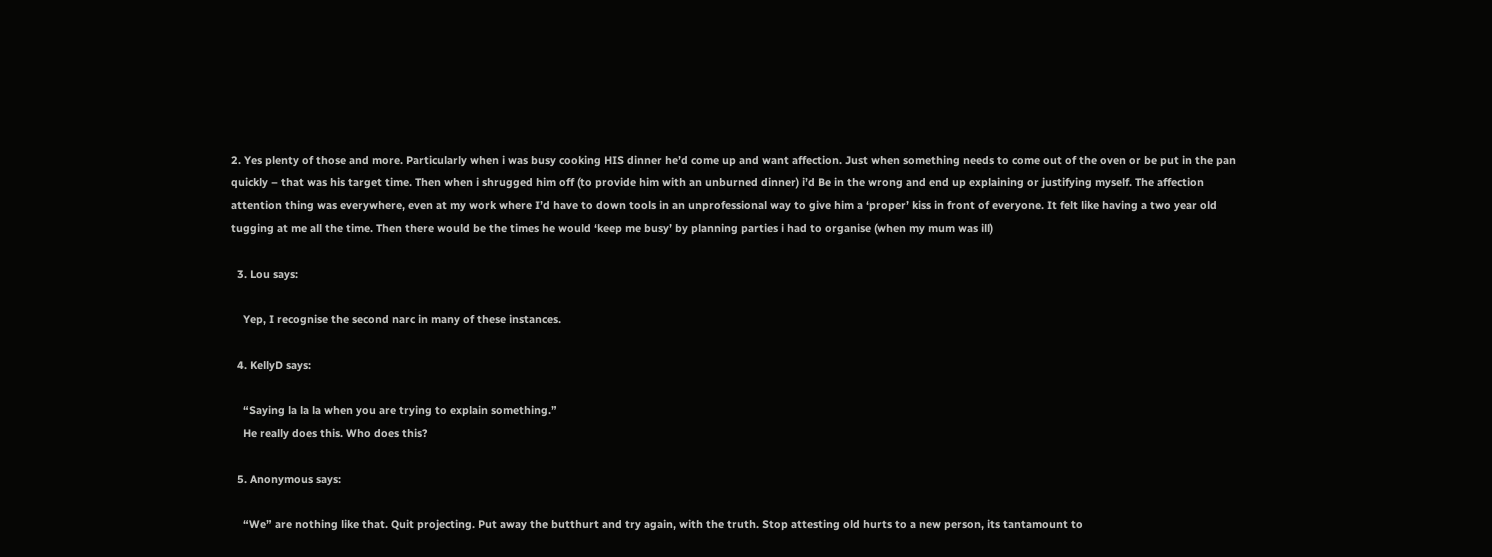2. Yes plenty of those and more. Particularly when i was busy cooking HIS dinner he’d come up and want affection. Just when something needs to come out of the oven or be put in the pan quickly – that was his target time. Then when i shrugged him off (to provide him with an unburned dinner) i’d Be in the wrong and end up explaining or justifying myself. The affection attention thing was everywhere, even at my work where I’d have to down tools in an unprofessional way to give him a ‘proper’ kiss in front of everyone. It felt like having a two year old tugging at me all the time. Then there would be the times he would ‘keep me busy’ by planning parties i had to organise (when my mum was ill)

  3. Lou says:

    Yep, I recognise the second narc in many of these instances.

  4. KellyD says:

    “Saying la la la when you are trying to explain something.”
    He really does this. Who does this?

  5. Anonymous says:

    “We” are nothing like that. Quit projecting. Put away the butthurt and try again, with the truth. Stop attesting old hurts to a new person, its tantamount to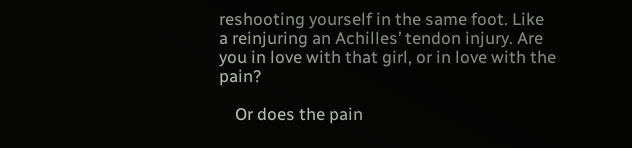reshooting yourself in the same foot. Like a reinjuring an Achilles’ tendon injury. Are you in love with that girl, or in love with the pain?

    Or does the pain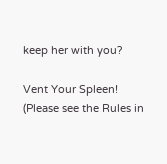keep her with you?

Vent Your Spleen! (Please see the Rules in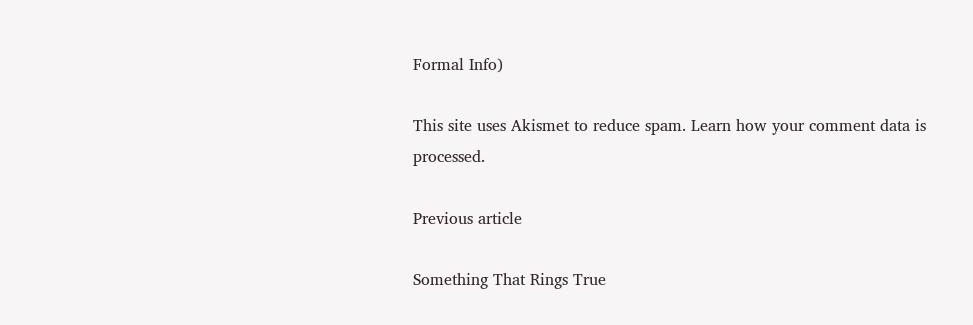Formal Info)

This site uses Akismet to reduce spam. Learn how your comment data is processed.

Previous article

Something That Rings True